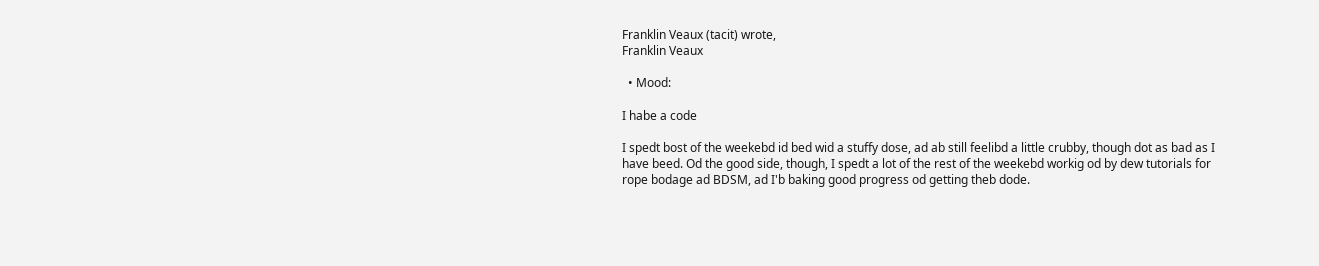Franklin Veaux (tacit) wrote,
Franklin Veaux

  • Mood:

I habe a code

I spedt bost of the weekebd id bed wid a stuffy dose, ad ab still feelibd a little crubby, though dot as bad as I have beed. Od the good side, though, I spedt a lot of the rest of the weekebd workig od by dew tutorials for rope bodage ad BDSM, ad I'b baking good progress od getting theb dode.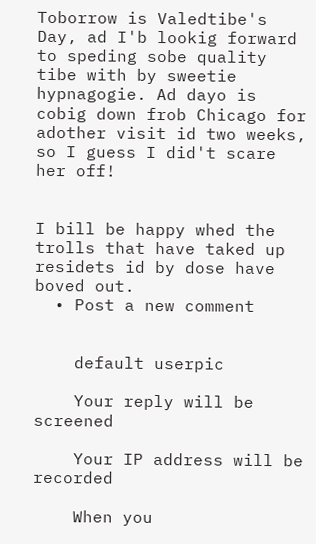Toborrow is Valedtibe's Day, ad I'b lookig forward to speding sobe quality tibe with by sweetie hypnagogie. Ad dayo is cobig down frob Chicago for adother visit id two weeks, so I guess I did't scare her off!


I bill be happy whed the trolls that have taked up residets id by dose have boved out.
  • Post a new comment


    default userpic

    Your reply will be screened

    Your IP address will be recorded

    When you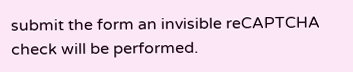submit the form an invisible reCAPTCHA check will be performed.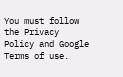You must follow the Privacy Policy and Google Terms of use.